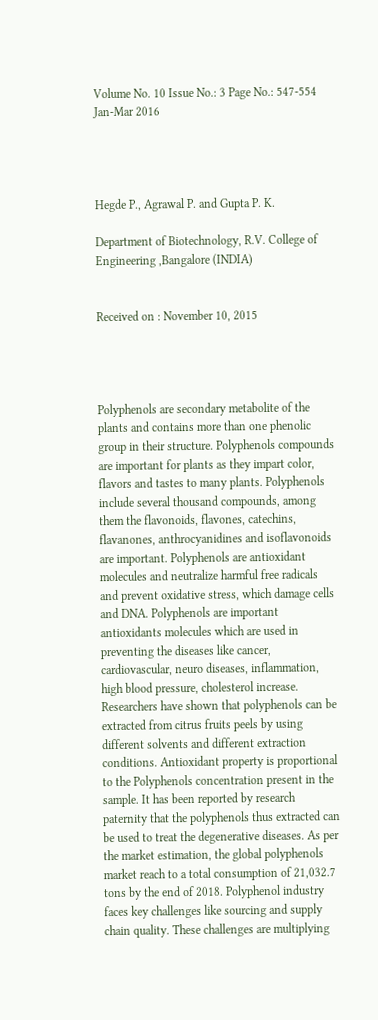Volume No. 10 Issue No.: 3 Page No.: 547-554 Jan-Mar 2016




Hegde P., Agrawal P. and Gupta P. K.

Department of Biotechnology, R.V. College of Engineering ,Bangalore (INDIA)


Received on : November 10, 2015




Polyphenols are secondary metabolite of the plants and contains more than one phenolic group in their structure. Polyphenols compounds are important for plants as they impart color, flavors and tastes to many plants. Polyphenols include several thousand compounds, among them the flavonoids, flavones, catechins, flavanones, anthrocyanidines and isoflavonoids are important. Polyphenols are antioxidant molecules and neutralize harmful free radicals and prevent oxidative stress, which damage cells and DNA. Polyphenols are important antioxidants molecules which are used in preventing the diseases like cancer, cardiovascular, neuro diseases, inflammation, high blood pressure, cholesterol increase. Researchers have shown that polyphenols can be extracted from citrus fruits peels by using different solvents and different extraction conditions. Antioxidant property is proportional to the Polyphenols concentration present in the sample. It has been reported by research paternity that the polyphenols thus extracted can be used to treat the degenerative diseases. As per the market estimation, the global polyphenols market reach to a total consumption of 21,032.7 tons by the end of 2018. Polyphenol industry faces key challenges like sourcing and supply chain quality. These challenges are multiplying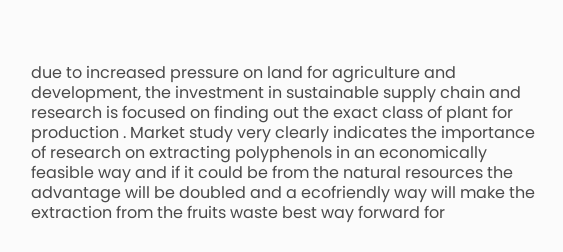due to increased pressure on land for agriculture and development, the investment in sustainable supply chain and research is focused on finding out the exact class of plant for production . Market study very clearly indicates the importance of research on extracting polyphenols in an economically feasible way and if it could be from the natural resources the advantage will be doubled and a ecofriendly way will make the extraction from the fruits waste best way forward for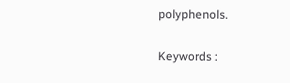polyphenols.


Keywords :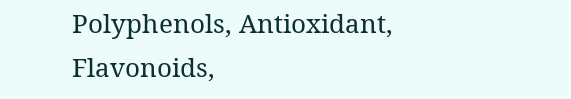Polyphenols, Antioxidant, Flavonoids,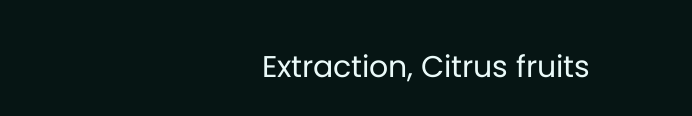Extraction, Citrus fruits